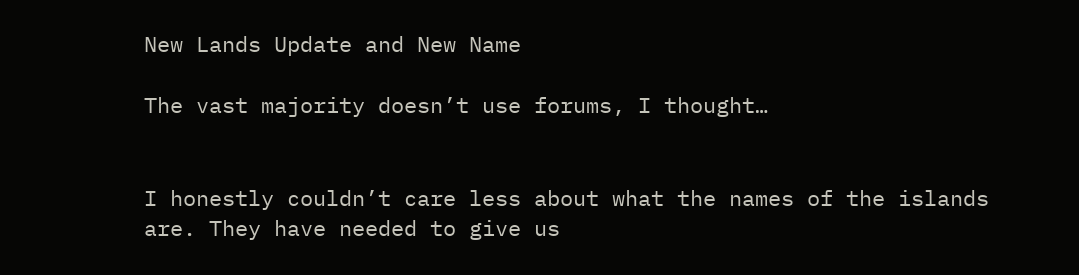New Lands Update and New Name

The vast majority doesn’t use forums, I thought…


I honestly couldn’t care less about what the names of the islands are. They have needed to give us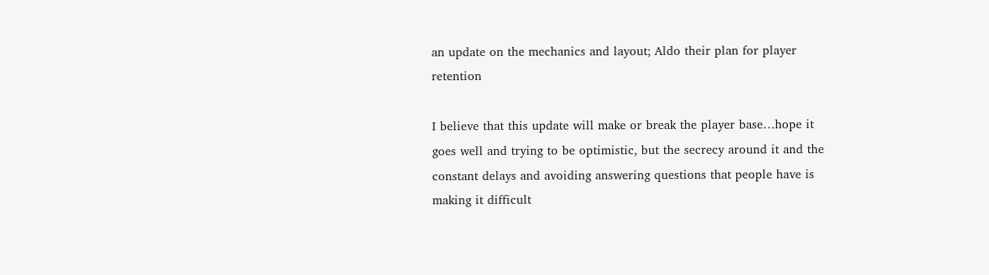an update on the mechanics and layout; Aldo their plan for player retention

I believe that this update will make or break the player base…hope it goes well and trying to be optimistic, but the secrecy around it and the constant delays and avoiding answering questions that people have is making it difficult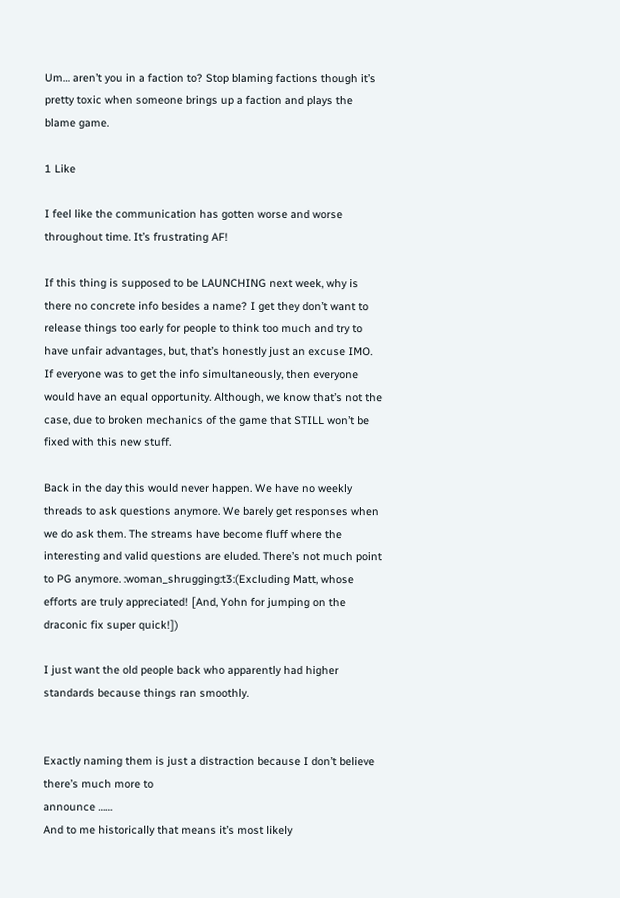Um… aren’t you in a faction to? Stop blaming factions though it’s pretty toxic when someone brings up a faction and plays the blame game.

1 Like

I feel like the communication has gotten worse and worse throughout time. It’s frustrating AF!

If this thing is supposed to be LAUNCHING next week, why is there no concrete info besides a name? I get they don’t want to release things too early for people to think too much and try to have unfair advantages, but, that’s honestly just an excuse IMO. If everyone was to get the info simultaneously, then everyone would have an equal opportunity. Although, we know that’s not the case, due to broken mechanics of the game that STILL won’t be fixed with this new stuff.

Back in the day this would never happen. We have no weekly threads to ask questions anymore. We barely get responses when we do ask them. The streams have become fluff where the interesting and valid questions are eluded. There’s not much point to PG anymore. :woman_shrugging:t3:(Excluding Matt, whose efforts are truly appreciated! [And, Yohn for jumping on the draconic fix super quick!])

I just want the old people back who apparently had higher standards because things ran smoothly.


Exactly naming them is just a distraction because I don’t believe there’s much more to
announce ……
And to me historically that means it’s most likely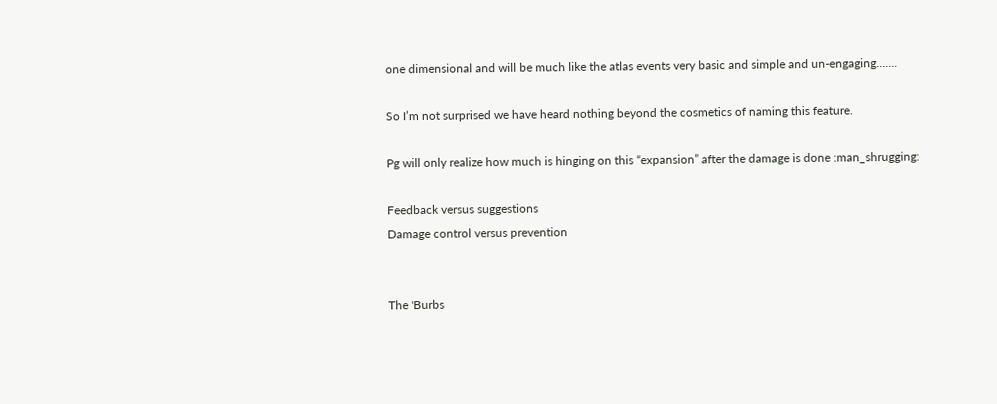one dimensional and will be much like the atlas events very basic and simple and un-engaging…….

So I’m not surprised we have heard nothing beyond the cosmetics of naming this feature.

Pg will only realize how much is hinging on this “expansion” after the damage is done :man_shrugging:

Feedback versus suggestions
Damage control versus prevention


The 'Burbs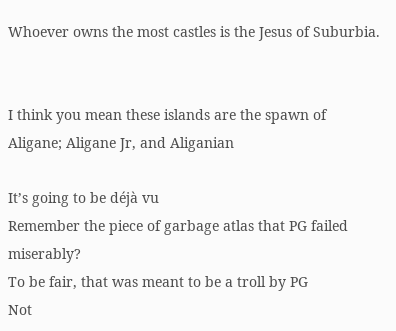Whoever owns the most castles is the Jesus of Suburbia.


I think you mean these islands are the spawn of Aligane; Aligane Jr, and Aliganian

It’s going to be déjà vu
Remember the piece of garbage atlas that PG failed miserably?
To be fair, that was meant to be a troll by PG
Not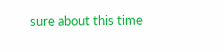sure about this time